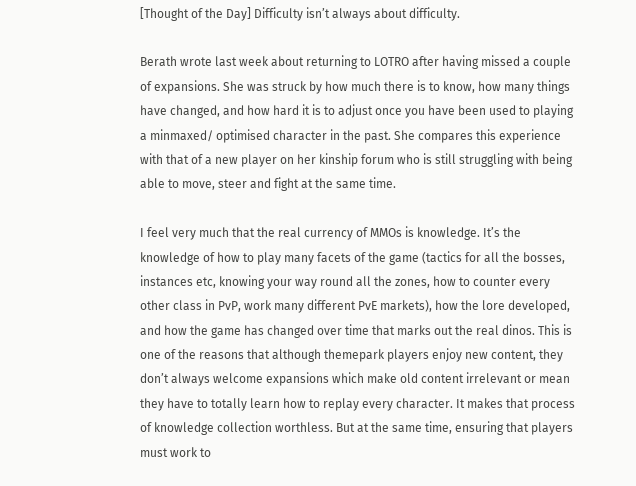[Thought of the Day] Difficulty isn’t always about difficulty.

Berath wrote last week about returning to LOTRO after having missed a couple of expansions. She was struck by how much there is to know, how many things have changed, and how hard it is to adjust once you have been used to playing a minmaxed/ optimised character in the past. She compares this experience with that of a new player on her kinship forum who is still struggling with being able to move, steer and fight at the same time.

I feel very much that the real currency of MMOs is knowledge. It’s the knowledge of how to play many facets of the game (tactics for all the bosses, instances etc, knowing your way round all the zones, how to counter every other class in PvP, work many different PvE markets), how the lore developed, and how the game has changed over time that marks out the real dinos. This is one of the reasons that although themepark players enjoy new content, they don’t always welcome expansions which make old content irrelevant or mean they have to totally learn how to replay every character. It makes that process of knowledge collection worthless. But at the same time, ensuring that players must work to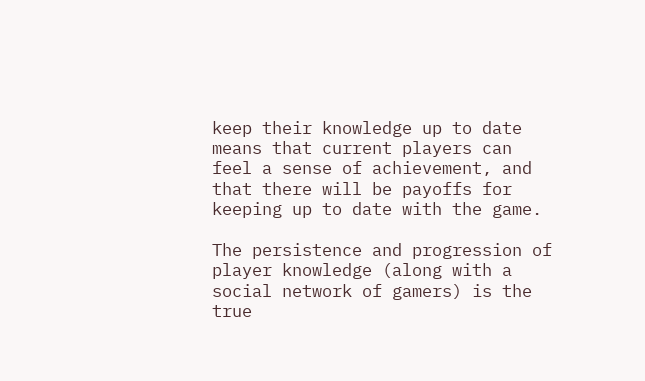keep their knowledge up to date means that current players can feel a sense of achievement, and that there will be payoffs for keeping up to date with the game.

The persistence and progression of player knowledge (along with a social network of gamers) is the true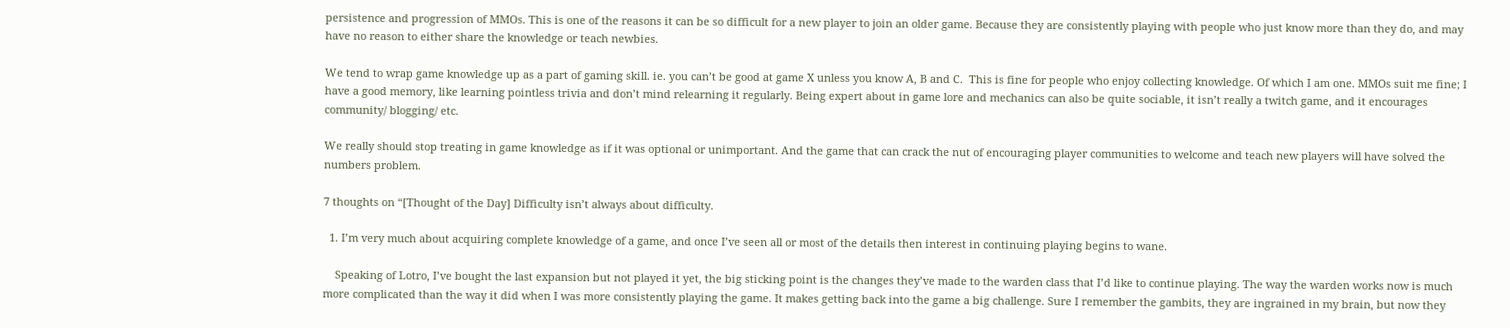persistence and progression of MMOs. This is one of the reasons it can be so difficult for a new player to join an older game. Because they are consistently playing with people who just know more than they do, and may have no reason to either share the knowledge or teach newbies.

We tend to wrap game knowledge up as a part of gaming skill. ie. you can’t be good at game X unless you know A, B and C.  This is fine for people who enjoy collecting knowledge. Of which I am one. MMOs suit me fine; I have a good memory, like learning pointless trivia and don’t mind relearning it regularly. Being expert about in game lore and mechanics can also be quite sociable, it isn’t really a twitch game, and it encourages community/ blogging/ etc.

We really should stop treating in game knowledge as if it was optional or unimportant. And the game that can crack the nut of encouraging player communities to welcome and teach new players will have solved the numbers problem.

7 thoughts on “[Thought of the Day] Difficulty isn’t always about difficulty.

  1. I’m very much about acquiring complete knowledge of a game, and once I’ve seen all or most of the details then interest in continuing playing begins to wane.

    Speaking of Lotro, I’ve bought the last expansion but not played it yet, the big sticking point is the changes they’ve made to the warden class that I’d like to continue playing. The way the warden works now is much more complicated than the way it did when I was more consistently playing the game. It makes getting back into the game a big challenge. Sure I remember the gambits, they are ingrained in my brain, but now they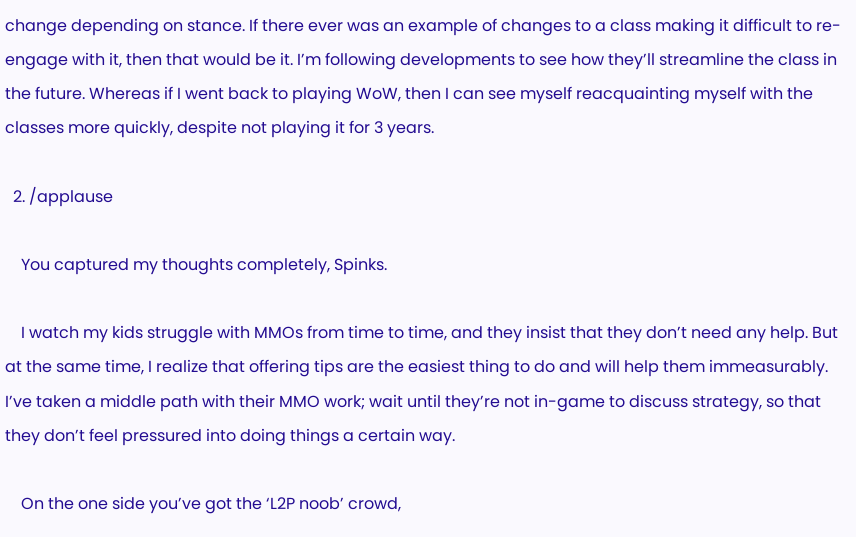change depending on stance. If there ever was an example of changes to a class making it difficult to re-engage with it, then that would be it. I’m following developments to see how they’ll streamline the class in the future. Whereas if I went back to playing WoW, then I can see myself reacquainting myself with the classes more quickly, despite not playing it for 3 years.

  2. /applause

    You captured my thoughts completely, Spinks.

    I watch my kids struggle with MMOs from time to time, and they insist that they don’t need any help. But at the same time, I realize that offering tips are the easiest thing to do and will help them immeasurably. I’ve taken a middle path with their MMO work; wait until they’re not in-game to discuss strategy, so that they don’t feel pressured into doing things a certain way.

    On the one side you’ve got the ‘L2P noob’ crowd,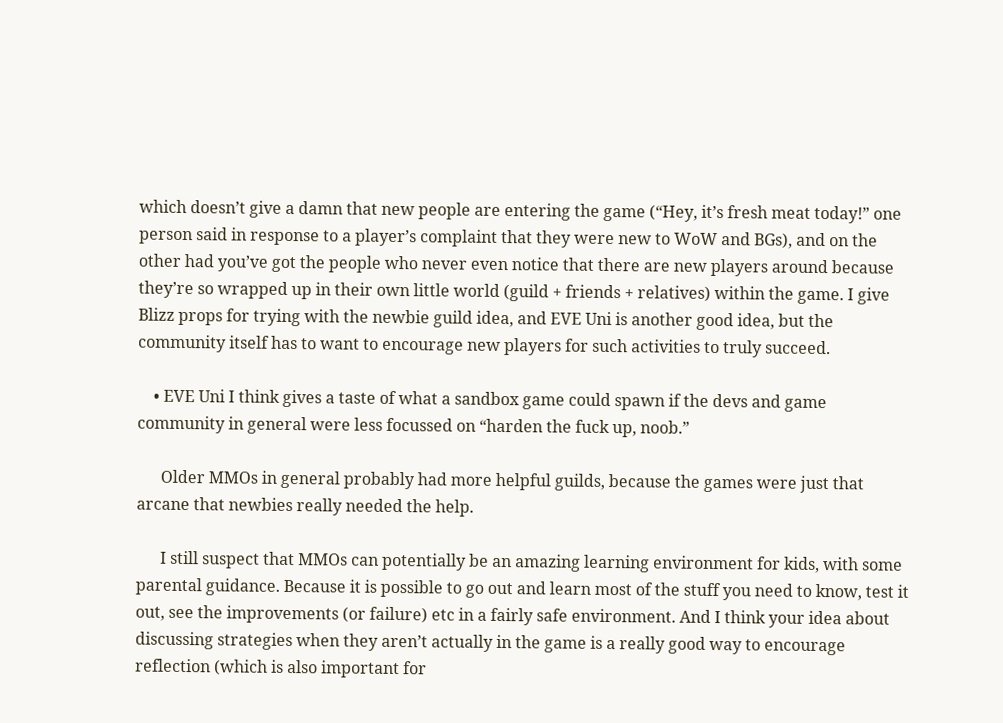which doesn’t give a damn that new people are entering the game (“Hey, it’s fresh meat today!” one person said in response to a player’s complaint that they were new to WoW and BGs), and on the other had you’ve got the people who never even notice that there are new players around because they’re so wrapped up in their own little world (guild + friends + relatives) within the game. I give Blizz props for trying with the newbie guild idea, and EVE Uni is another good idea, but the community itself has to want to encourage new players for such activities to truly succeed.

    • EVE Uni I think gives a taste of what a sandbox game could spawn if the devs and game community in general were less focussed on “harden the fuck up, noob.”

      Older MMOs in general probably had more helpful guilds, because the games were just that arcane that newbies really needed the help.

      I still suspect that MMOs can potentially be an amazing learning environment for kids, with some parental guidance. Because it is possible to go out and learn most of the stuff you need to know, test it out, see the improvements (or failure) etc in a fairly safe environment. And I think your idea about discussing strategies when they aren’t actually in the game is a really good way to encourage reflection (which is also important for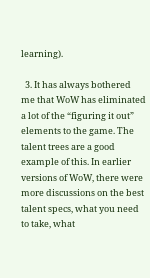learning).

  3. It has always bothered me that WoW has eliminated a lot of the “figuring it out” elements to the game. The talent trees are a good example of this. In earlier versions of WoW, there were more discussions on the best talent specs, what you need to take, what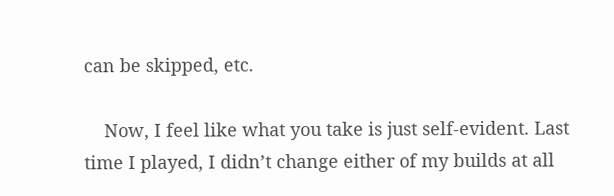can be skipped, etc.

    Now, I feel like what you take is just self-evident. Last time I played, I didn’t change either of my builds at all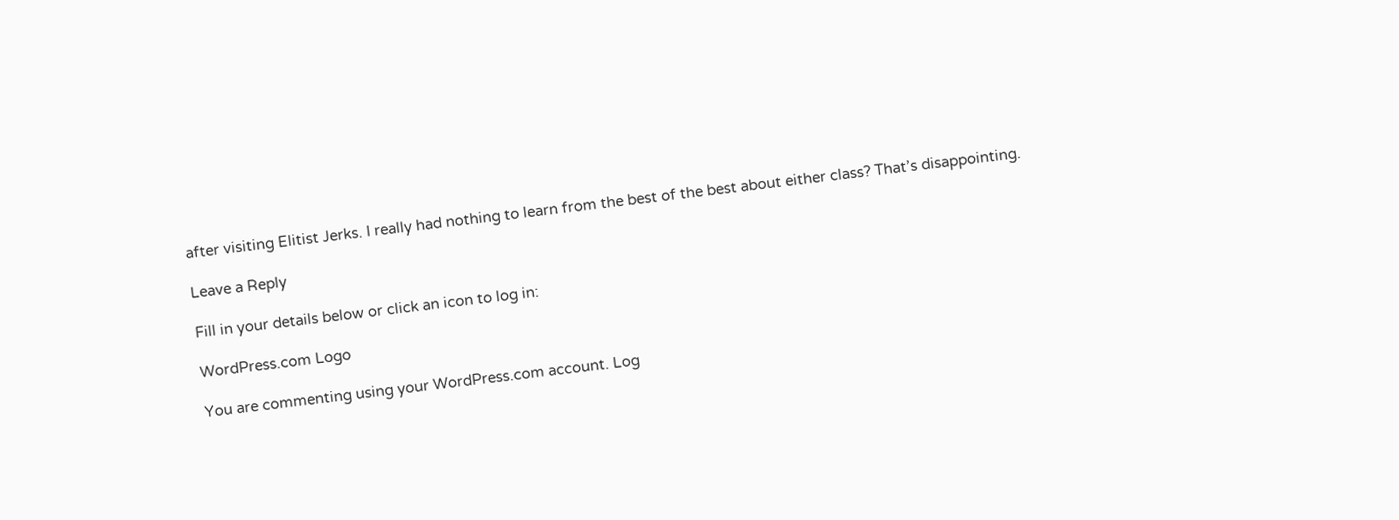after visiting Elitist Jerks. I really had nothing to learn from the best of the best about either class? That’s disappointing.

Leave a Reply

Fill in your details below or click an icon to log in:

WordPress.com Logo

You are commenting using your WordPress.com account. Log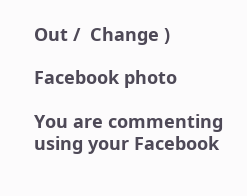Out /  Change )

Facebook photo

You are commenting using your Facebook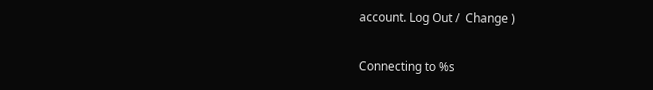account. Log Out /  Change )

Connecting to %s